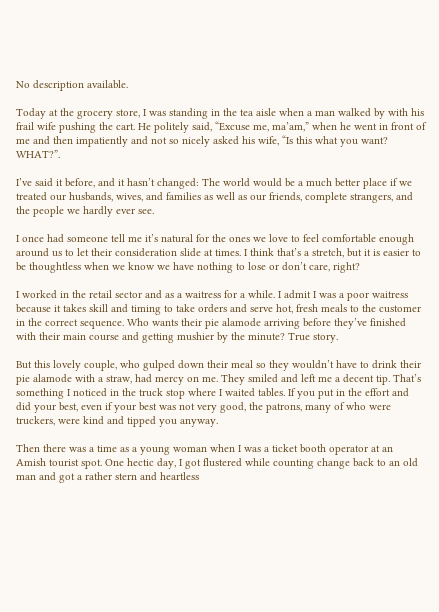No description available.

Today at the grocery store, I was standing in the tea aisle when a man walked by with his frail wife pushing the cart. He politely said, “Excuse me, ma’am,” when he went in front of me and then impatiently and not so nicely asked his wife, “Is this what you want? WHAT?”.

I’ve said it before, and it hasn’t changed: The world would be a much better place if we treated our husbands, wives, and families as well as our friends, complete strangers, and the people we hardly ever see.

I once had someone tell me it’s natural for the ones we love to feel comfortable enough around us to let their consideration slide at times. I think that’s a stretch, but it is easier to be thoughtless when we know we have nothing to lose or don’t care, right?

I worked in the retail sector and as a waitress for a while. I admit I was a poor waitress because it takes skill and timing to take orders and serve hot, fresh meals to the customer in the correct sequence. Who wants their pie alamode arriving before they’ve finished with their main course and getting mushier by the minute? True story.

But this lovely couple, who gulped down their meal so they wouldn’t have to drink their pie alamode with a straw, had mercy on me. They smiled and left me a decent tip. That’s something I noticed in the truck stop where I waited tables. If you put in the effort and did your best, even if your best was not very good, the patrons, many of who were truckers, were kind and tipped you anyway.

Then there was a time as a young woman when I was a ticket booth operator at an Amish tourist spot. One hectic day, I got flustered while counting change back to an old man and got a rather stern and heartless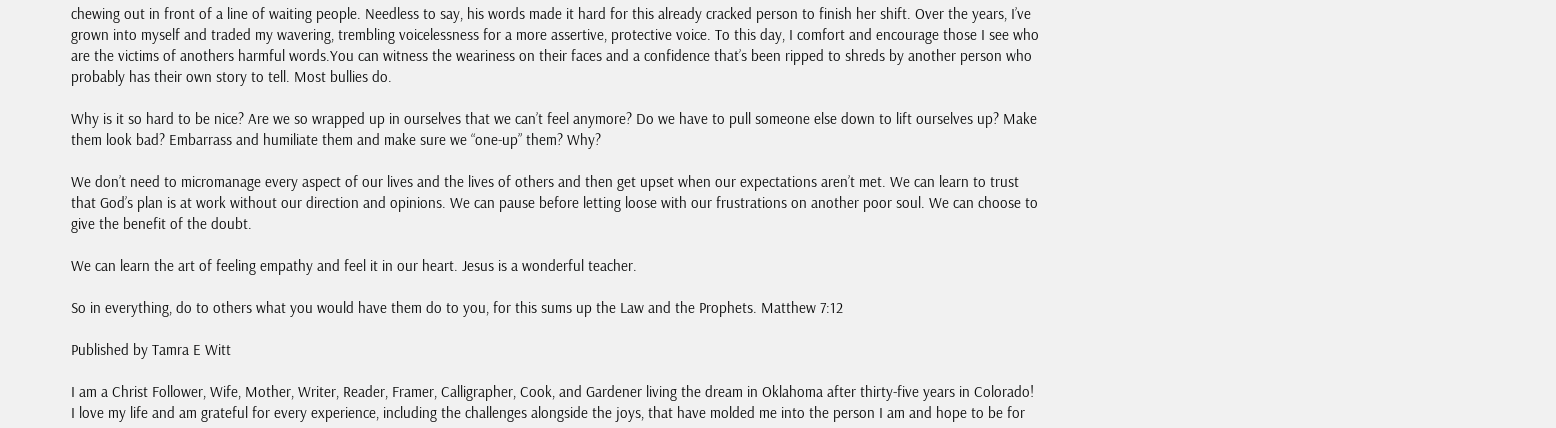chewing out in front of a line of waiting people. Needless to say, his words made it hard for this already cracked person to finish her shift. Over the years, I’ve grown into myself and traded my wavering, trembling voicelessness for a more assertive, protective voice. To this day, I comfort and encourage those I see who are the victims of anothers harmful words.You can witness the weariness on their faces and a confidence that’s been ripped to shreds by another person who probably has their own story to tell. Most bullies do.

Why is it so hard to be nice? Are we so wrapped up in ourselves that we can’t feel anymore? Do we have to pull someone else down to lift ourselves up? Make them look bad? Embarrass and humiliate them and make sure we “one-up” them? Why?

We don’t need to micromanage every aspect of our lives and the lives of others and then get upset when our expectations aren’t met. We can learn to trust that God’s plan is at work without our direction and opinions. We can pause before letting loose with our frustrations on another poor soul. We can choose to give the benefit of the doubt.

We can learn the art of feeling empathy and feel it in our heart. Jesus is a wonderful teacher.

So in everything, do to others what you would have them do to you, for this sums up the Law and the Prophets. Matthew 7:12

Published by Tamra E Witt

I am a Christ Follower, Wife, Mother, Writer, Reader, Framer, Calligrapher, Cook, and Gardener living the dream in Oklahoma after thirty-five years in Colorado! I love my life and am grateful for every experience, including the challenges alongside the joys, that have molded me into the person I am and hope to be for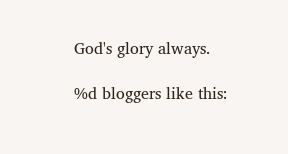God's glory always.

%d bloggers like this: